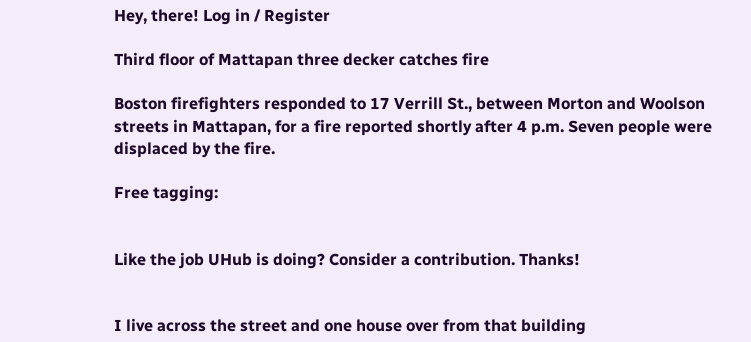Hey, there! Log in / Register

Third floor of Mattapan three decker catches fire

Boston firefighters responded to 17 Verrill St., between Morton and Woolson streets in Mattapan, for a fire reported shortly after 4 p.m. Seven people were displaced by the fire.

Free tagging:


Like the job UHub is doing? Consider a contribution. Thanks!


I live across the street and one house over from that building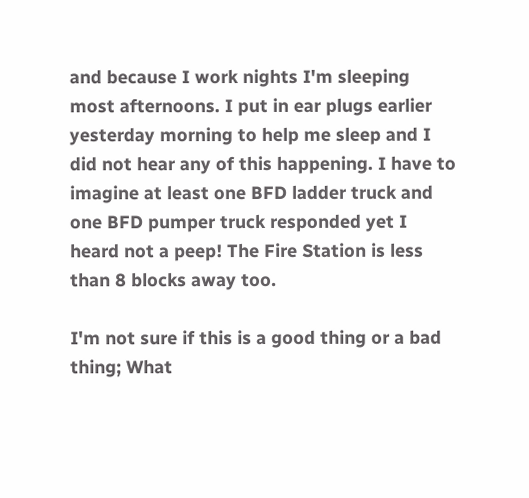and because I work nights I'm sleeping most afternoons. I put in ear plugs earlier yesterday morning to help me sleep and I did not hear any of this happening. I have to imagine at least one BFD ladder truck and one BFD pumper truck responded yet I heard not a peep! The Fire Station is less than 8 blocks away too.

I'm not sure if this is a good thing or a bad thing; What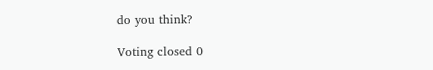do you think?

Voting closed 0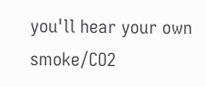you'll hear your own smoke/CO2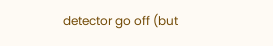detector go off (but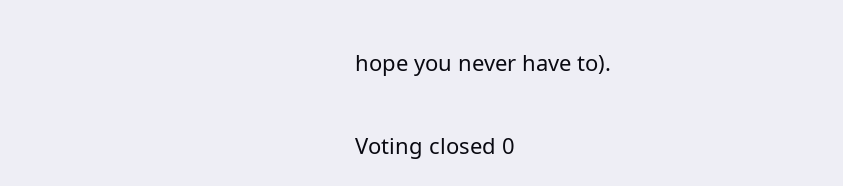hope you never have to).

Voting closed 0